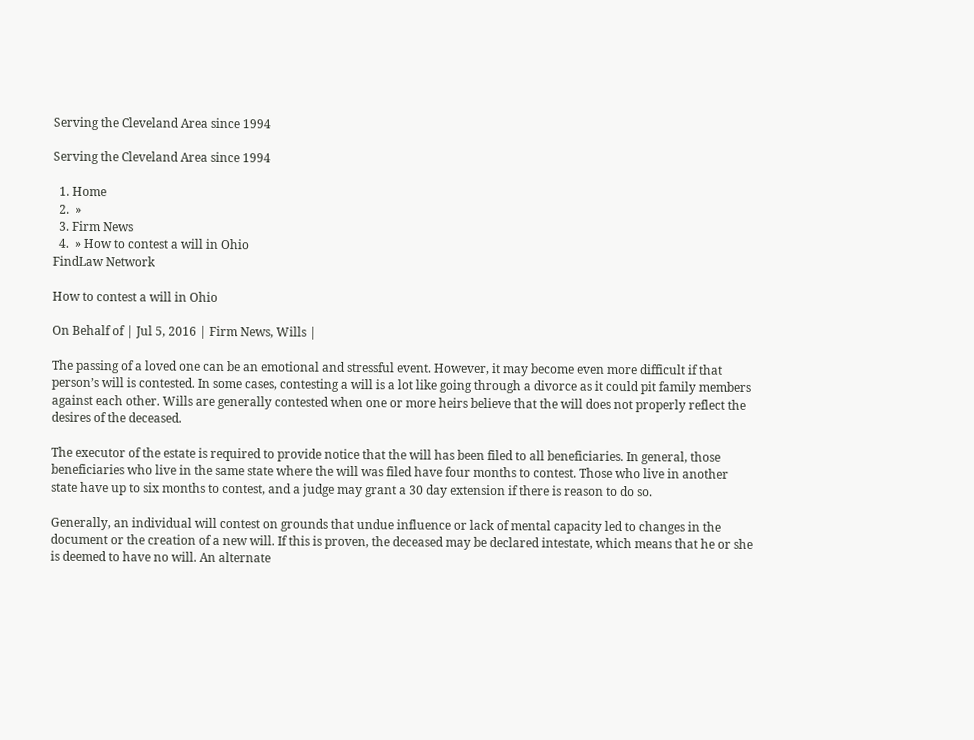Serving the Cleveland Area since 1994

Serving the Cleveland Area since 1994

  1. Home
  2.  »
  3. Firm News
  4.  » How to contest a will in Ohio
FindLaw Network

How to contest a will in Ohio

On Behalf of | Jul 5, 2016 | Firm News, Wills |

The passing of a loved one can be an emotional and stressful event. However, it may become even more difficult if that person’s will is contested. In some cases, contesting a will is a lot like going through a divorce as it could pit family members against each other. Wills are generally contested when one or more heirs believe that the will does not properly reflect the desires of the deceased.

The executor of the estate is required to provide notice that the will has been filed to all beneficiaries. In general, those beneficiaries who live in the same state where the will was filed have four months to contest. Those who live in another state have up to six months to contest, and a judge may grant a 30 day extension if there is reason to do so.

Generally, an individual will contest on grounds that undue influence or lack of mental capacity led to changes in the document or the creation of a new will. If this is proven, the deceased may be declared intestate, which means that he or she is deemed to have no will. An alternate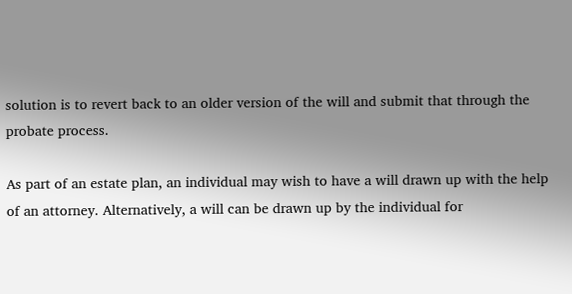solution is to revert back to an older version of the will and submit that through the probate process.

As part of an estate plan, an individual may wish to have a will drawn up with the help of an attorney. Alternatively, a will can be drawn up by the individual for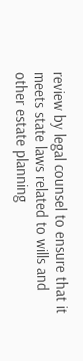review by legal counsel to ensure that it meets state laws related to wills and other estate planning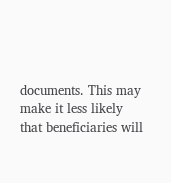documents. This may make it less likely that beneficiaries will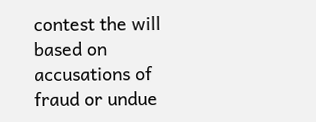contest the will based on accusations of fraud or undue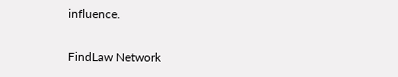influence.

FindLaw Network